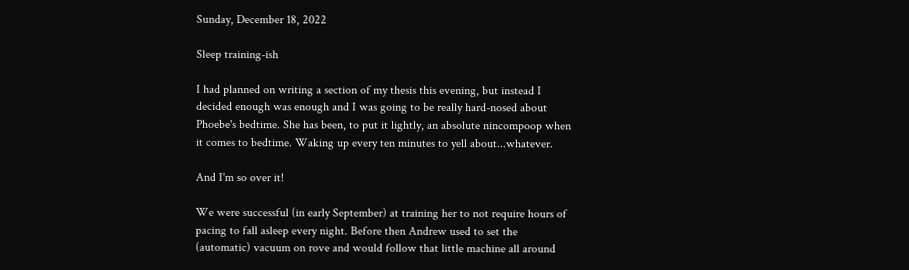Sunday, December 18, 2022

Sleep training-ish

I had planned on writing a section of my thesis this evening, but instead I decided enough was enough and I was going to be really hard-nosed about Phoebe's bedtime. She has been, to put it lightly, an absolute nincompoop when it comes to bedtime. Waking up every ten minutes to yell about...whatever.

And I'm so over it!

We were successful (in early September) at training her to not require hours of pacing to fall asleep every night. Before then Andrew used to set the (automatic) vacuum on rove and would follow that little machine all around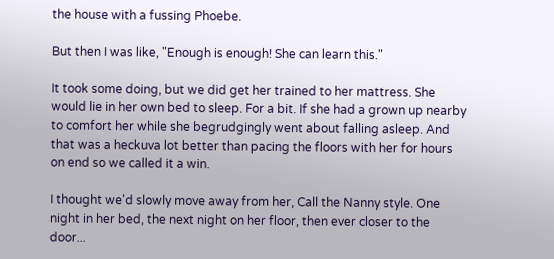the house with a fussing Phoebe.

But then I was like, "Enough is enough! She can learn this."

It took some doing, but we did get her trained to her mattress. She would lie in her own bed to sleep. For a bit. If she had a grown up nearby to comfort her while she begrudgingly went about falling asleep. And that was a heckuva lot better than pacing the floors with her for hours on end so we called it a win.

I thought we'd slowly move away from her, Call the Nanny style. One night in her bed, the next night on her floor, then ever closer to the door...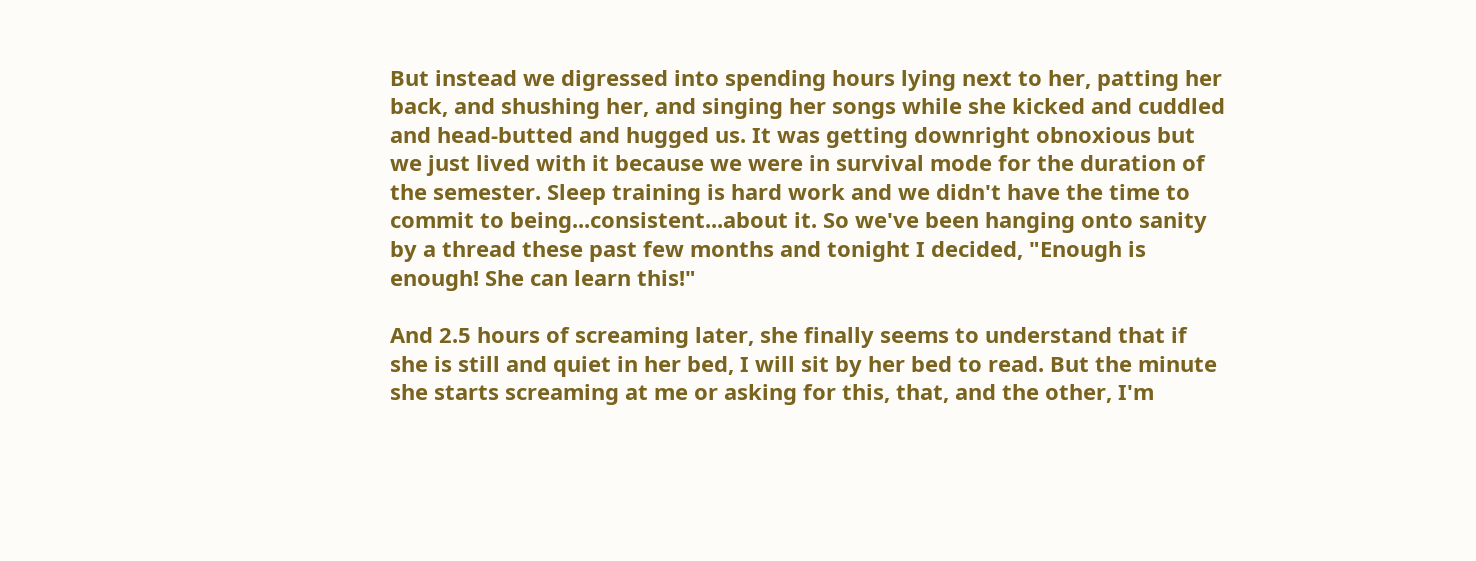But instead we digressed into spending hours lying next to her, patting her back, and shushing her, and singing her songs while she kicked and cuddled and head-butted and hugged us. It was getting downright obnoxious but we just lived with it because we were in survival mode for the duration of the semester. Sleep training is hard work and we didn't have the time to commit to being...consistent...about it. So we've been hanging onto sanity by a thread these past few months and tonight I decided, "Enough is enough! She can learn this!"

And 2.5 hours of screaming later, she finally seems to understand that if she is still and quiet in her bed, I will sit by her bed to read. But the minute she starts screaming at me or asking for this, that, and the other, I'm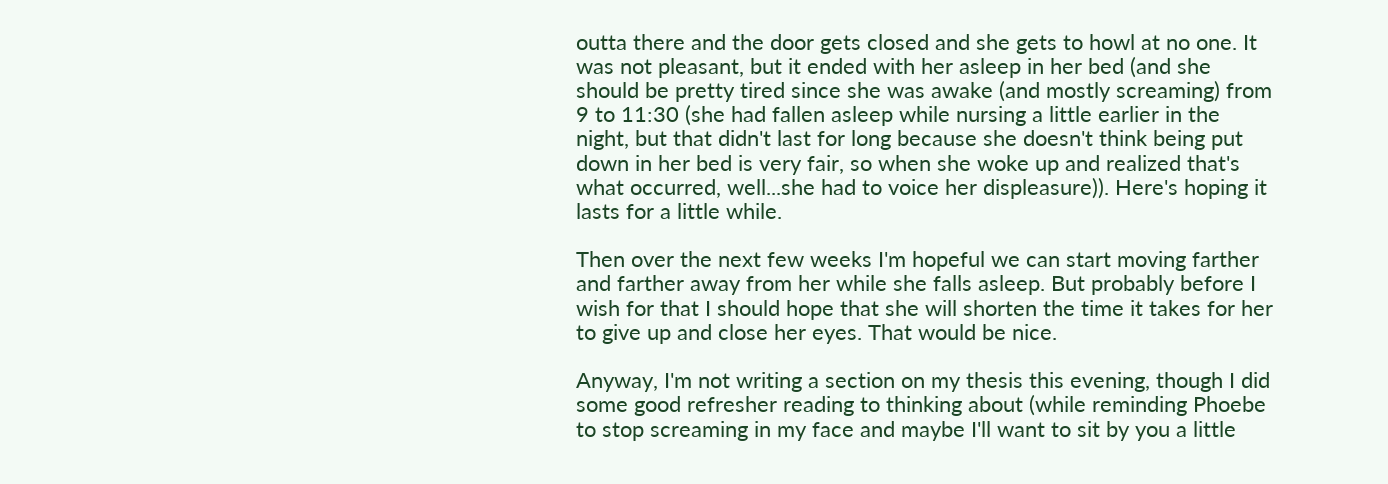outta there and the door gets closed and she gets to howl at no one. It was not pleasant, but it ended with her asleep in her bed (and she should be pretty tired since she was awake (and mostly screaming) from 9 to 11:30 (she had fallen asleep while nursing a little earlier in the night, but that didn't last for long because she doesn't think being put down in her bed is very fair, so when she woke up and realized that's what occurred, well...she had to voice her displeasure)). Here's hoping it lasts for a little while.

Then over the next few weeks I'm hopeful we can start moving farther and farther away from her while she falls asleep. But probably before I wish for that I should hope that she will shorten the time it takes for her to give up and close her eyes. That would be nice.

Anyway, I'm not writing a section on my thesis this evening, though I did some good refresher reading to thinking about (while reminding Phoebe to stop screaming in my face and maybe I'll want to sit by you a little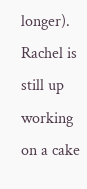longer). Rachel is still up working on a cake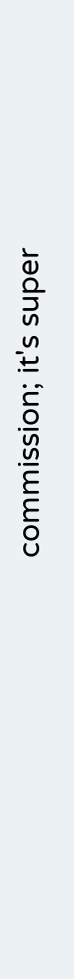commission; it's super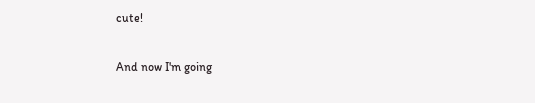cute!

And now I'm going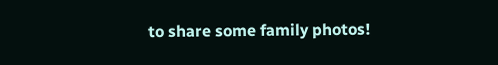to share some family photos!